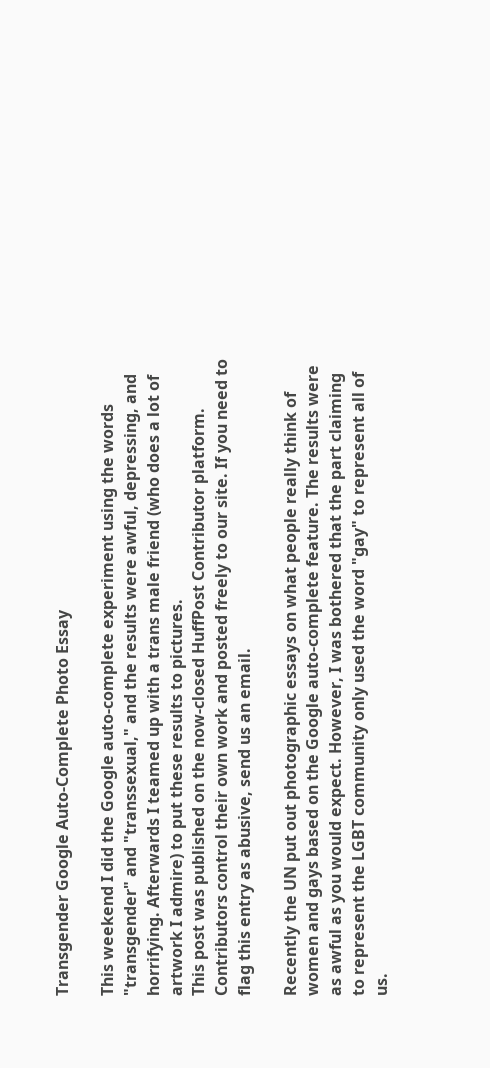Transgender Google Auto-Complete Photo Essay

This weekend I did the Google auto-complete experiment using the words "transgender" and "transsexual," and the results were awful, depressing, and horrifying. Afterwards I teamed up with a trans male friend (who does a lot of artwork I admire) to put these results to pictures.
This post was published on the now-closed HuffPost Contributor platform. Contributors control their own work and posted freely to our site. If you need to flag this entry as abusive, send us an email.

Recently the UN put out photographic essays on what people really think of women and gays based on the Google auto-complete feature. The results were as awful as you would expect. However, I was bothered that the part claiming to represent the LGBT community only used the word "gay" to represent all of us.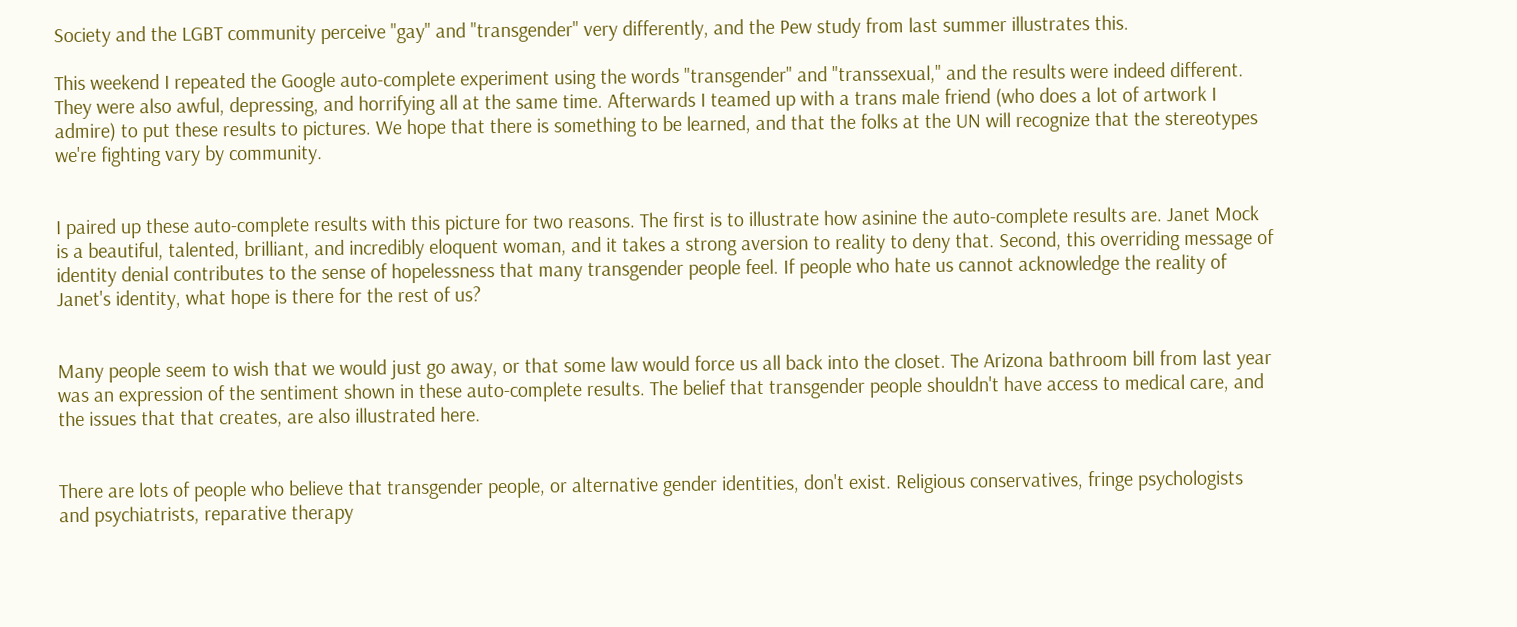Society and the LGBT community perceive "gay" and "transgender" very differently, and the Pew study from last summer illustrates this.

This weekend I repeated the Google auto-complete experiment using the words "transgender" and "transsexual," and the results were indeed different. They were also awful, depressing, and horrifying all at the same time. Afterwards I teamed up with a trans male friend (who does a lot of artwork I admire) to put these results to pictures. We hope that there is something to be learned, and that the folks at the UN will recognize that the stereotypes we're fighting vary by community.


I paired up these auto-complete results with this picture for two reasons. The first is to illustrate how asinine the auto-complete results are. Janet Mock is a beautiful, talented, brilliant, and incredibly eloquent woman, and it takes a strong aversion to reality to deny that. Second, this overriding message of identity denial contributes to the sense of hopelessness that many transgender people feel. If people who hate us cannot acknowledge the reality of Janet's identity, what hope is there for the rest of us?


Many people seem to wish that we would just go away, or that some law would force us all back into the closet. The Arizona bathroom bill from last year was an expression of the sentiment shown in these auto-complete results. The belief that transgender people shouldn't have access to medical care, and the issues that that creates, are also illustrated here.


There are lots of people who believe that transgender people, or alternative gender identities, don't exist. Religious conservatives, fringe psychologists and psychiatrists, reparative therapy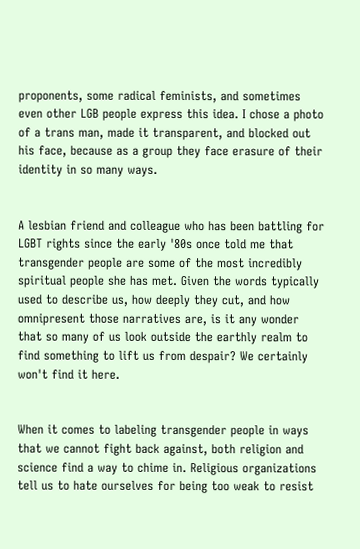proponents, some radical feminists, and sometimes even other LGB people express this idea. I chose a photo of a trans man, made it transparent, and blocked out his face, because as a group they face erasure of their identity in so many ways.


A lesbian friend and colleague who has been battling for LGBT rights since the early '80s once told me that transgender people are some of the most incredibly spiritual people she has met. Given the words typically used to describe us, how deeply they cut, and how omnipresent those narratives are, is it any wonder that so many of us look outside the earthly realm to find something to lift us from despair? We certainly won't find it here.


When it comes to labeling transgender people in ways that we cannot fight back against, both religion and science find a way to chime in. Religious organizations tell us to hate ourselves for being too weak to resist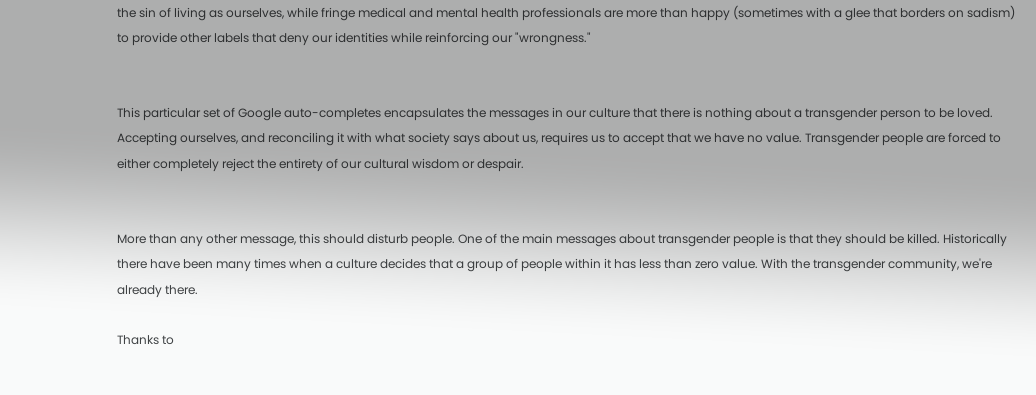the sin of living as ourselves, while fringe medical and mental health professionals are more than happy (sometimes with a glee that borders on sadism) to provide other labels that deny our identities while reinforcing our "wrongness."


This particular set of Google auto-completes encapsulates the messages in our culture that there is nothing about a transgender person to be loved. Accepting ourselves, and reconciling it with what society says about us, requires us to accept that we have no value. Transgender people are forced to either completely reject the entirety of our cultural wisdom or despair.


More than any other message, this should disturb people. One of the main messages about transgender people is that they should be killed. Historically there have been many times when a culture decides that a group of people within it has less than zero value. With the transgender community, we're already there.

Thanks to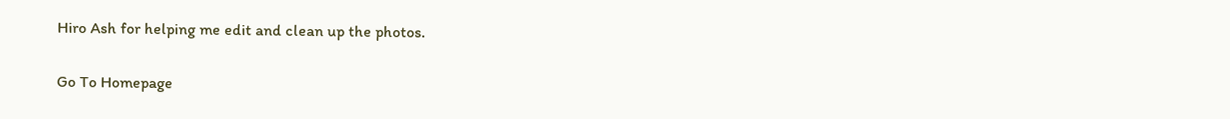Hiro Ash for helping me edit and clean up the photos.

Go To Homepage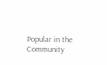Popular in the Community